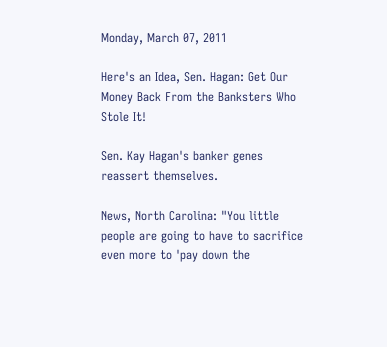Monday, March 07, 2011

Here's an Idea, Sen. Hagan: Get Our Money Back From the Banksters Who Stole It!

Sen. Kay Hagan's banker genes reassert themselves.

News, North Carolina: "You little people are going to have to sacrifice even more to 'pay down the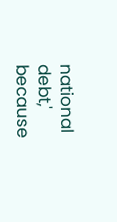national debt,' because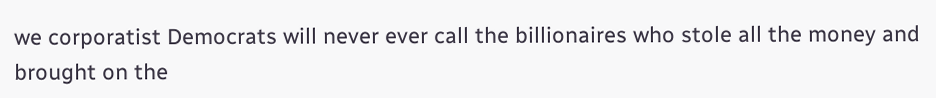we corporatist Democrats will never ever call the billionaires who stole all the money and brought on the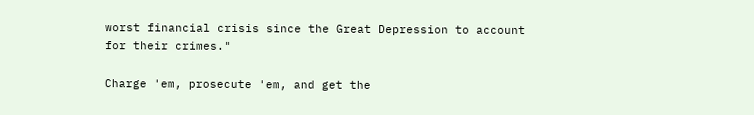worst financial crisis since the Great Depression to account for their crimes."

Charge 'em, prosecute 'em, and get the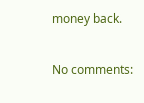money back.

No comments: